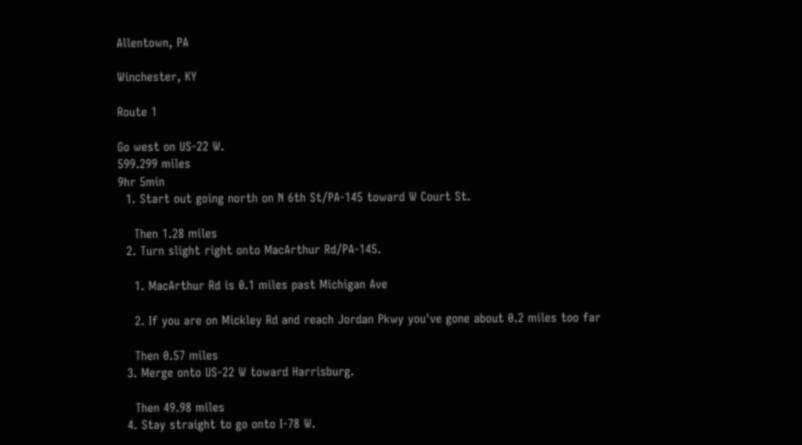Allentown, PA

Winchester, KY

Route 1

Go west on US-22 W.
599.299 miles
9hr 5min
  1. Start out going north on N 6th St/PA-145 toward W Court St.

    Then 1.28 miles
  2. Turn slight right onto MacArthur Rd/PA-145.

    1. MacArthur Rd is 0.1 miles past Michigan Ave

    2. If you are on Mickley Rd and reach Jordan Pkwy you've gone about 0.2 miles too far

    Then 0.57 miles
  3. Merge onto US-22 W toward Harrisburg.

    Then 49.98 miles
  4. Stay straight to go onto I-78 W.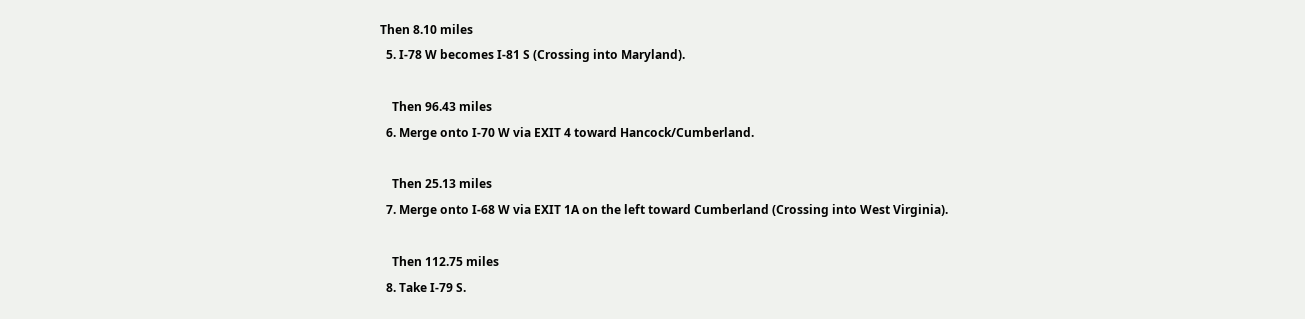Then 8.10 miles
  5. I-78 W becomes I-81 S (Crossing into Maryland).

    Then 96.43 miles
  6. Merge onto I-70 W via EXIT 4 toward Hancock/Cumberland.

    Then 25.13 miles
  7. Merge onto I-68 W via EXIT 1A on the left toward Cumberland (Crossing into West Virginia).

    Then 112.75 miles
  8. Take I-79 S.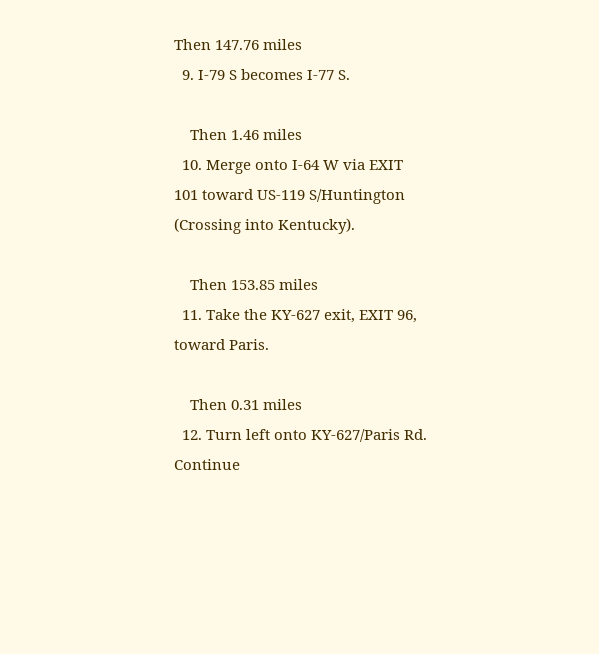Then 147.76 miles
  9. I-79 S becomes I-77 S.

    Then 1.46 miles
  10. Merge onto I-64 W via EXIT 101 toward US-119 S/Huntington (Crossing into Kentucky).

    Then 153.85 miles
  11. Take the KY-627 exit, EXIT 96, toward Paris.

    Then 0.31 miles
  12. Turn left onto KY-627/Paris Rd. Continue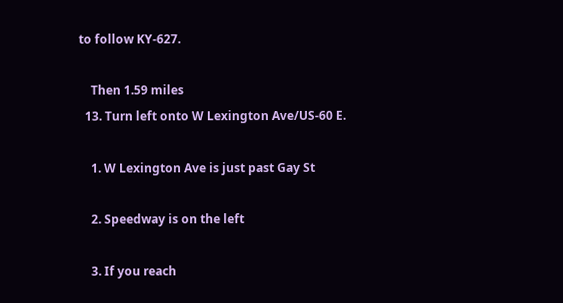to follow KY-627.

    Then 1.59 miles
  13. Turn left onto W Lexington Ave/US-60 E.

    1. W Lexington Ave is just past Gay St

    2. Speedway is on the left

    3. If you reach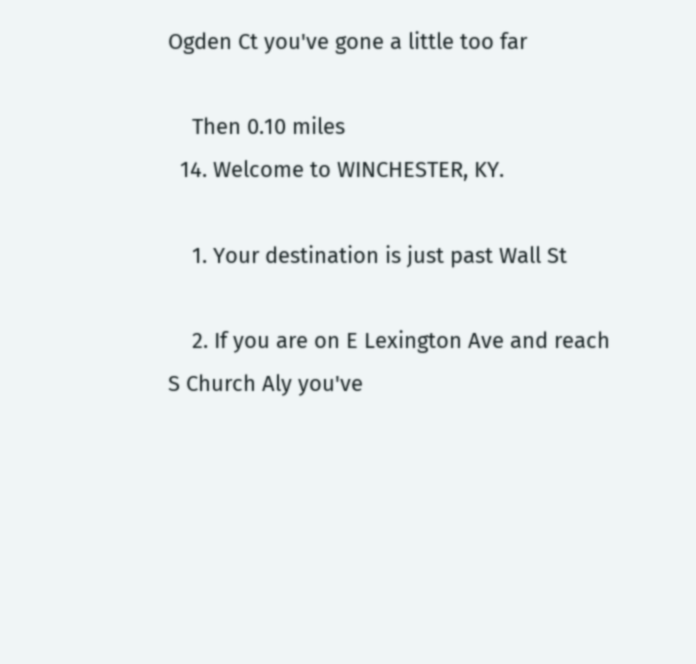Ogden Ct you've gone a little too far

    Then 0.10 miles
  14. Welcome to WINCHESTER, KY.

    1. Your destination is just past Wall St

    2. If you are on E Lexington Ave and reach S Church Aly you've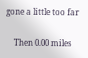gone a little too far

    Then 0.00 miles